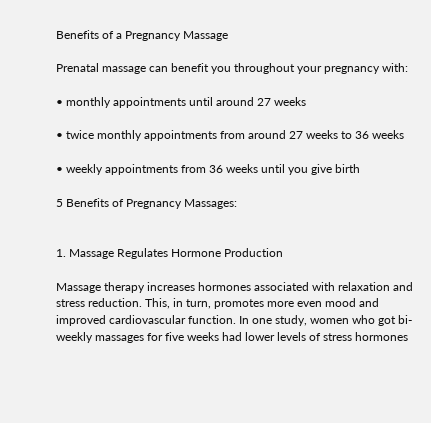Benefits of a Pregnancy Massage

Prenatal massage can benefit you throughout your pregnancy with:

• monthly appointments until around 27 weeks

• twice monthly appointments from around 27 weeks to 36 weeks

• weekly appointments from 36 weeks until you give birth

5 Benefits of Pregnancy Massages:


1. Massage Regulates Hormone Production

Massage therapy increases hormones associated with relaxation and stress reduction. This, in turn, promotes more even mood and improved cardiovascular function. In one study, women who got bi-weekly massages for five weeks had lower levels of stress hormones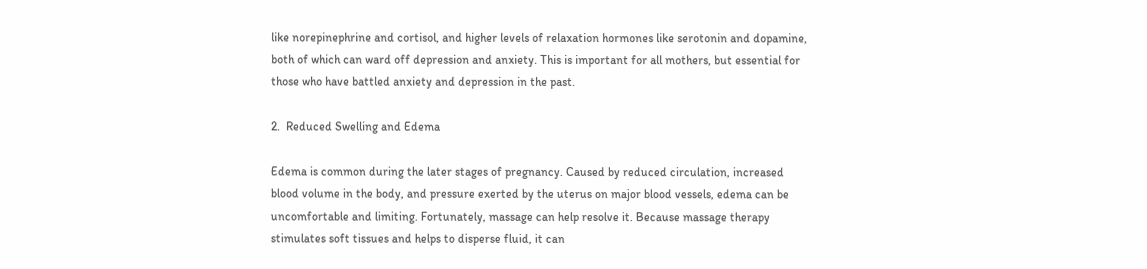like norepinephrine and cortisol, and higher levels of relaxation hormones like serotonin and dopamine, both of which can ward off depression and anxiety. This is important for all mothers, but essential for those who have battled anxiety and depression in the past.

2.  Reduced Swelling and Edema

Edema is common during the later stages of pregnancy. Caused by reduced circulation, increased blood volume in the body, and pressure exerted by the uterus on major blood vessels, edema can be uncomfortable and limiting. Fortunately, massage can help resolve it. Because massage therapy stimulates soft tissues and helps to disperse fluid, it can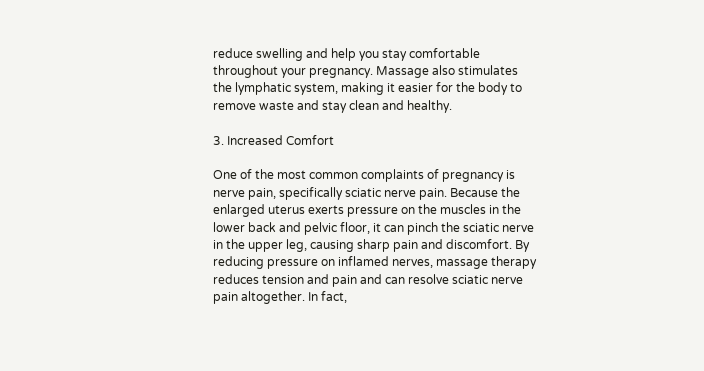reduce swelling and help you stay comfortable throughout your pregnancy. Massage also stimulates the lymphatic system, making it easier for the body to remove waste and stay clean and healthy.

3. Increased Comfort

One of the most common complaints of pregnancy is nerve pain, specifically sciatic nerve pain. Because the enlarged uterus exerts pressure on the muscles in the lower back and pelvic floor, it can pinch the sciatic nerve in the upper leg, causing sharp pain and discomfort. By reducing pressure on inflamed nerves, massage therapy reduces tension and pain and can resolve sciatic nerve pain altogether. In fact,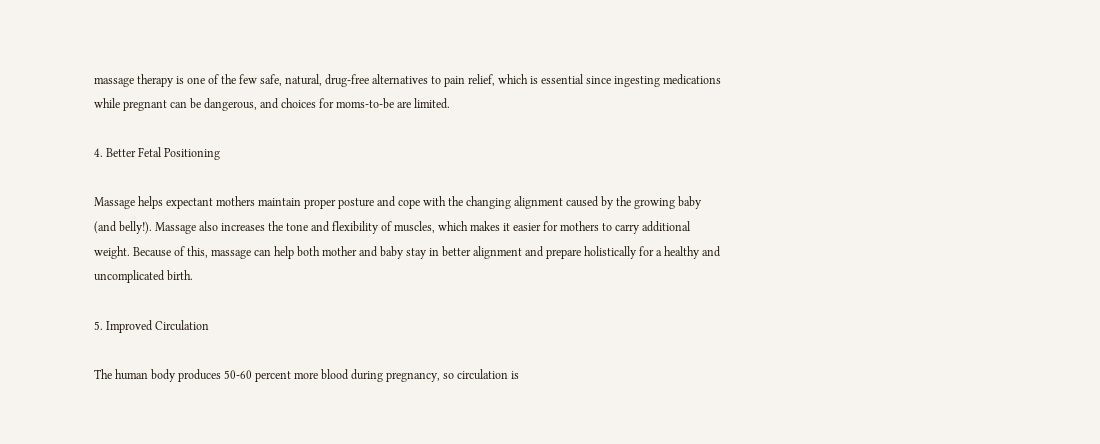massage therapy is one of the few safe, natural, drug-free alternatives to pain relief, which is essential since ingesting medications while pregnant can be dangerous, and choices for moms-to-be are limited.

4. Better Fetal Positioning

Massage helps expectant mothers maintain proper posture and cope with the changing alignment caused by the growing baby (and belly!). Massage also increases the tone and flexibility of muscles, which makes it easier for mothers to carry additional weight. Because of this, massage can help both mother and baby stay in better alignment and prepare holistically for a healthy and uncomplicated birth.

5. Improved Circulation

The human body produces 50-60 percent more blood during pregnancy, so circulation is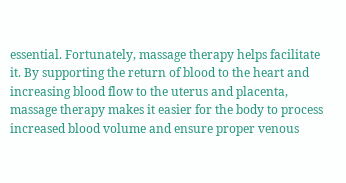essential. Fortunately, massage therapy helps facilitate it. By supporting the return of blood to the heart and increasing blood flow to the uterus and placenta, massage therapy makes it easier for the body to process increased blood volume and ensure proper venous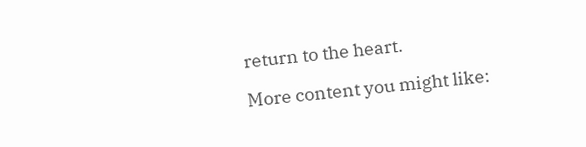return to the heart.

More content you might like: